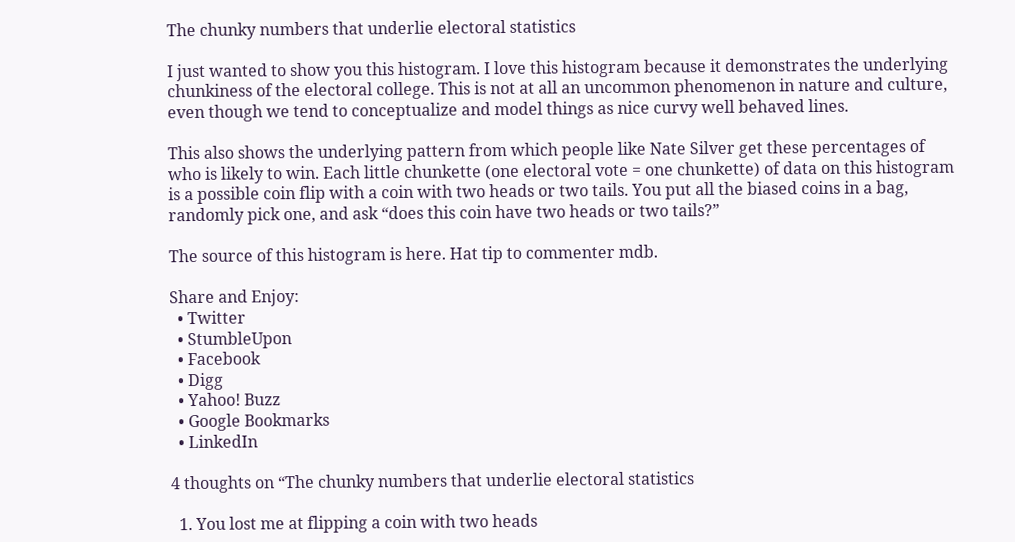The chunky numbers that underlie electoral statistics

I just wanted to show you this histogram. I love this histogram because it demonstrates the underlying chunkiness of the electoral college. This is not at all an uncommon phenomenon in nature and culture, even though we tend to conceptualize and model things as nice curvy well behaved lines.

This also shows the underlying pattern from which people like Nate Silver get these percentages of who is likely to win. Each little chunkette (one electoral vote = one chunkette) of data on this histogram is a possible coin flip with a coin with two heads or two tails. You put all the biased coins in a bag, randomly pick one, and ask “does this coin have two heads or two tails?”

The source of this histogram is here. Hat tip to commenter mdb.

Share and Enjoy:
  • Twitter
  • StumbleUpon
  • Facebook
  • Digg
  • Yahoo! Buzz
  • Google Bookmarks
  • LinkedIn

4 thoughts on “The chunky numbers that underlie electoral statistics

  1. You lost me at flipping a coin with two heads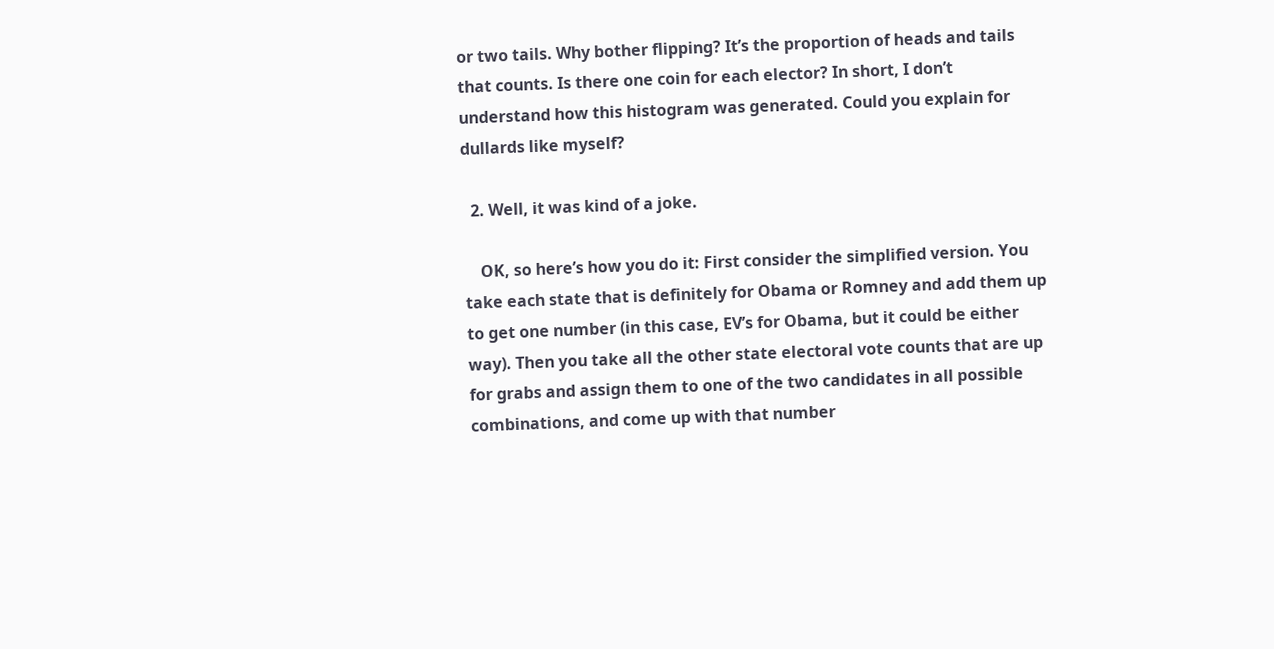or two tails. Why bother flipping? It’s the proportion of heads and tails that counts. Is there one coin for each elector? In short, I don’t understand how this histogram was generated. Could you explain for dullards like myself?

  2. Well, it was kind of a joke.

    OK, so here’s how you do it: First consider the simplified version. You take each state that is definitely for Obama or Romney and add them up to get one number (in this case, EV’s for Obama, but it could be either way). Then you take all the other state electoral vote counts that are up for grabs and assign them to one of the two candidates in all possible combinations, and come up with that number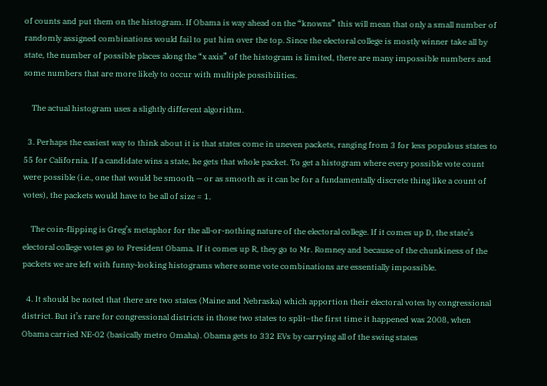of counts and put them on the histogram. If Obama is way ahead on the “knowns” this will mean that only a small number of randomly assigned combinations would fail to put him over the top. Since the electoral college is mostly winner take all by state, the number of possible places along the “x axis” of the histogram is limited, there are many impossible numbers and some numbers that are more likely to occur with multiple possibilities.

    The actual histogram uses a slightly different algorithm.

  3. Perhaps the easiest way to think about it is that states come in uneven packets, ranging from 3 for less populous states to 55 for California. If a candidate wins a state, he gets that whole packet. To get a histogram where every possible vote count were possible (i.e., one that would be smooth — or as smooth as it can be for a fundamentally discrete thing like a count of votes), the packets would have to be all of size = 1.

    The coin-flipping is Greg’s metaphor for the all-or-nothing nature of the electoral college. If it comes up D, the state’s electoral college votes go to President Obama. If it comes up R, they go to Mr. Romney and because of the chunkiness of the packets we are left with funny-looking histograms where some vote combinations are essentially impossible.

  4. It should be noted that there are two states (Maine and Nebraska) which apportion their electoral votes by congressional district. But it’s rare for congressional districts in those two states to split–the first time it happened was 2008, when Obama carried NE-02 (basically metro Omaha). Obama gets to 332 EVs by carrying all of the swing states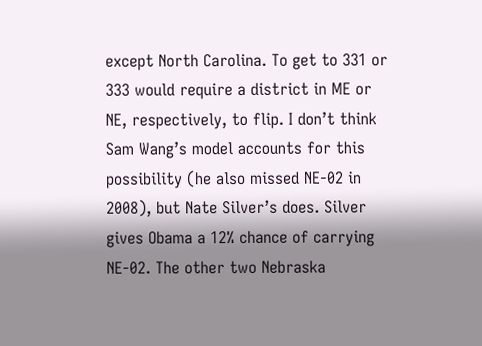except North Carolina. To get to 331 or 333 would require a district in ME or NE, respectively, to flip. I don’t think Sam Wang’s model accounts for this possibility (he also missed NE-02 in 2008), but Nate Silver’s does. Silver gives Obama a 12% chance of carrying NE-02. The other two Nebraska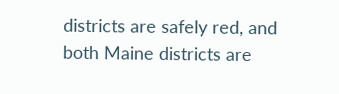districts are safely red, and both Maine districts are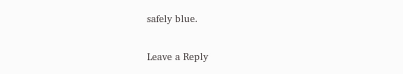safely blue.

Leave a Reply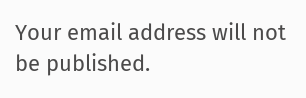Your email address will not be published.